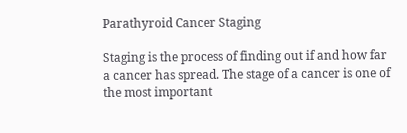Parathyroid Cancer Staging

Staging is the process of finding out if and how far a cancer has spread. The stage of a cancer is one of the most important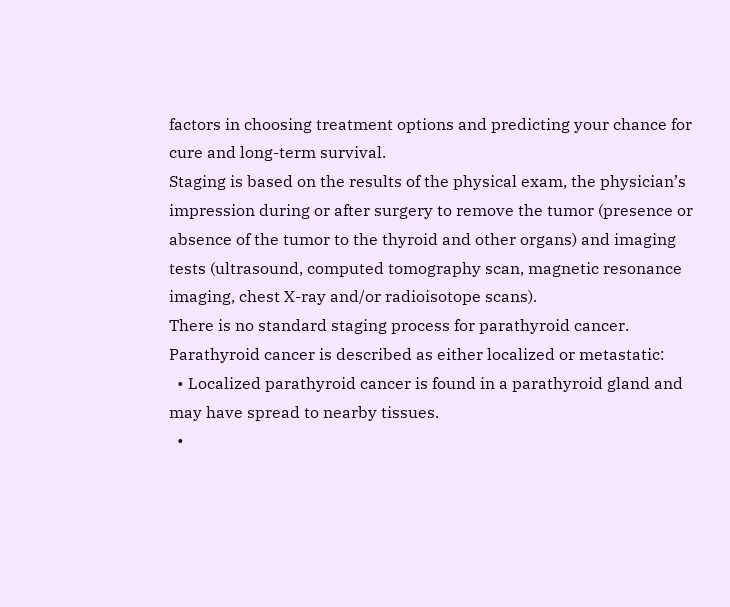factors in choosing treatment options and predicting your chance for cure and long-term survival.
Staging is based on the results of the physical exam, the physician’s impression during or after surgery to remove the tumor (presence or absence of the tumor to the thyroid and other organs) and imaging tests (ultrasound, computed tomography scan, magnetic resonance imaging, chest X-ray and/or radioisotope scans).
There is no standard staging process for parathyroid cancer. Parathyroid cancer is described as either localized or metastatic:
  • Localized parathyroid cancer is found in a parathyroid gland and may have spread to nearby tissues.
  •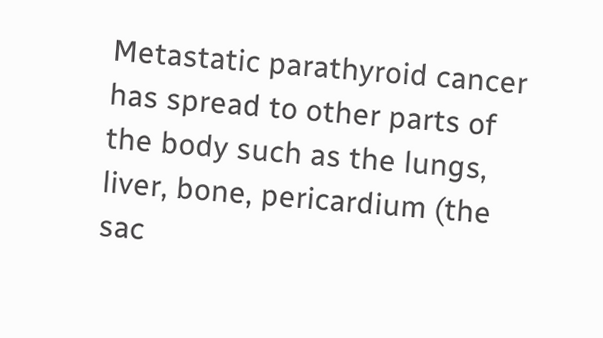Metastatic parathyroid cancer has spread to other parts of the body such as the lungs, liver, bone, pericardium (the sac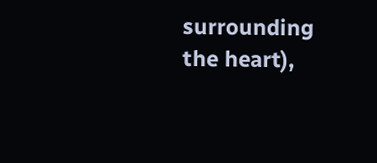surrounding the heart),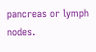pancreas or lymph nodes.